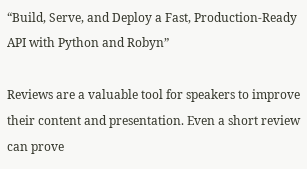“Build, Serve, and Deploy a Fast, Production-Ready API with Python and Robyn”

Reviews are a valuable tool for speakers to improve their content and presentation. Even a short review can prove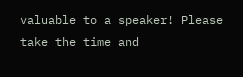valuable to a speaker! Please take the time and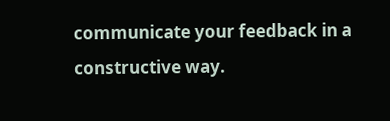communicate your feedback in a constructive way.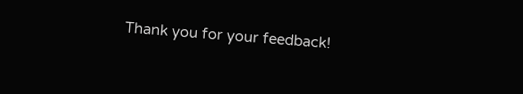Thank you for your feedback!